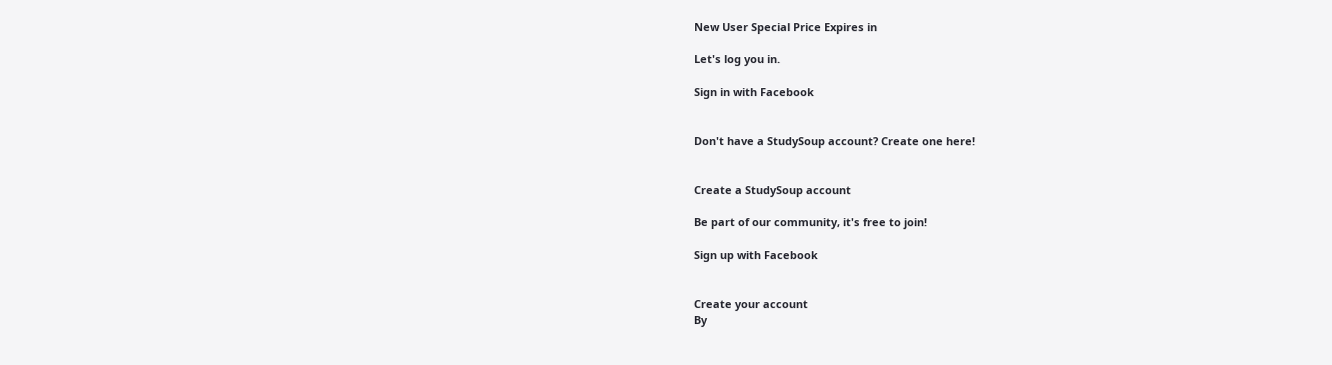New User Special Price Expires in

Let's log you in.

Sign in with Facebook


Don't have a StudySoup account? Create one here!


Create a StudySoup account

Be part of our community, it's free to join!

Sign up with Facebook


Create your account
By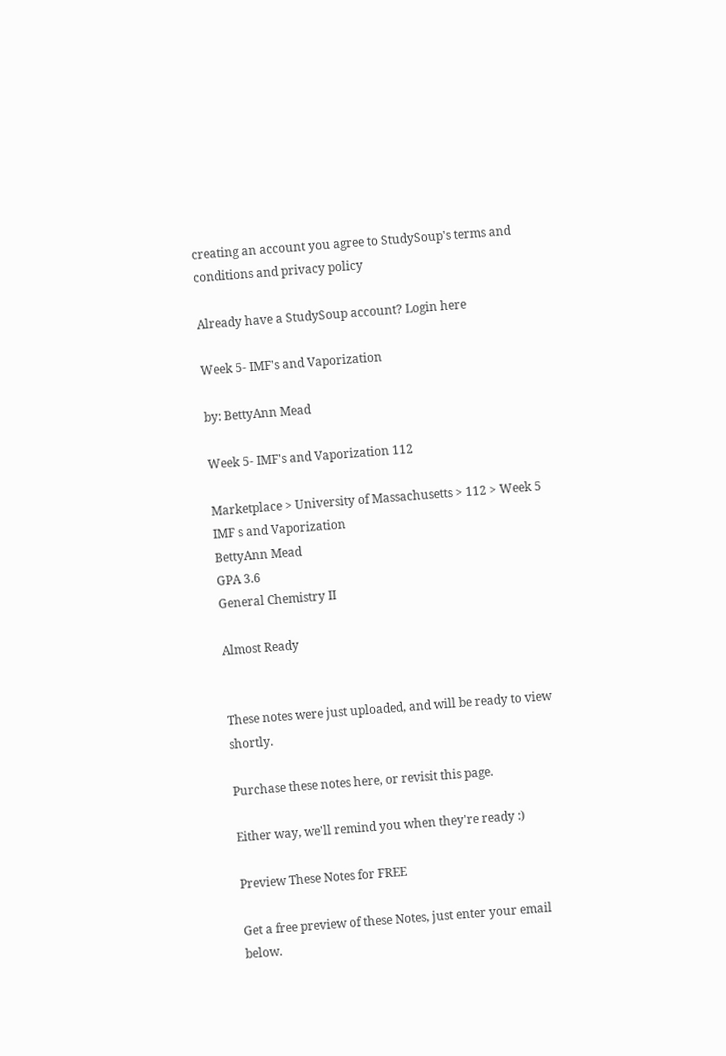creating an account you agree to StudySoup's terms and conditions and privacy policy

Already have a StudySoup account? Login here

Week 5- IMF's and Vaporization

by: BettyAnn Mead

Week 5- IMF's and Vaporization 112

Marketplace > University of Massachusetts > 112 > Week 5 IMF s and Vaporization
BettyAnn Mead
GPA 3.6
General Chemistry II

Almost Ready


These notes were just uploaded, and will be ready to view shortly.

Purchase these notes here, or revisit this page.

Either way, we'll remind you when they're ready :)

Preview These Notes for FREE

Get a free preview of these Notes, just enter your email below.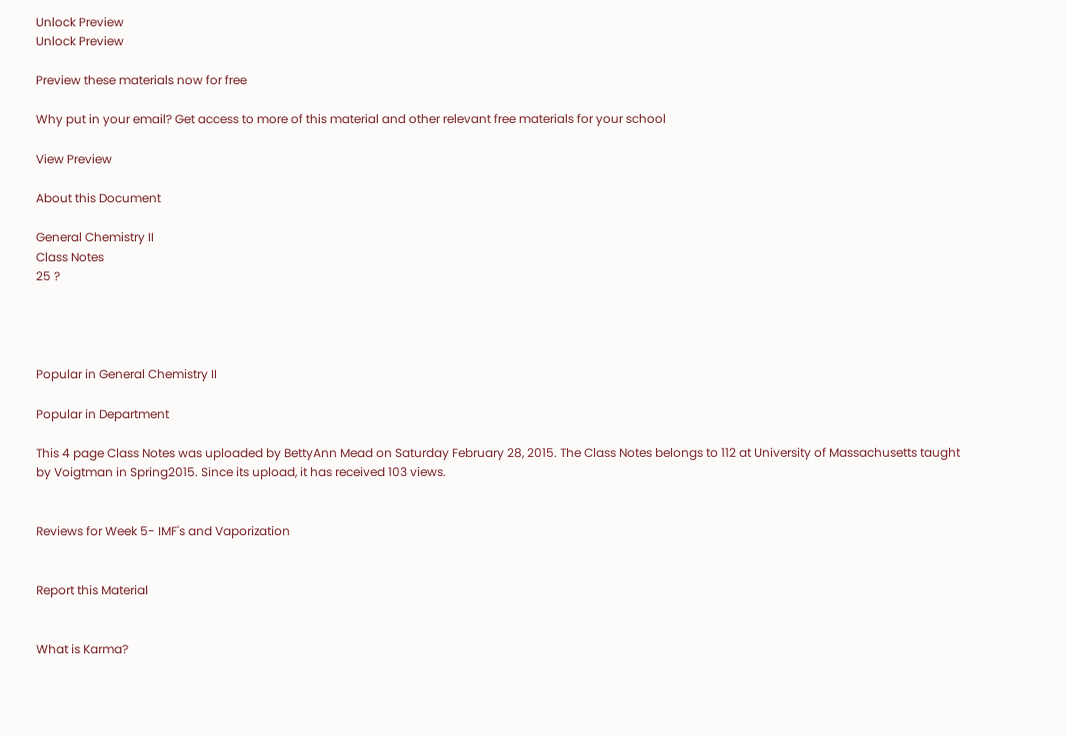Unlock Preview
Unlock Preview

Preview these materials now for free

Why put in your email? Get access to more of this material and other relevant free materials for your school

View Preview

About this Document

General Chemistry II
Class Notes
25 ?




Popular in General Chemistry II

Popular in Department

This 4 page Class Notes was uploaded by BettyAnn Mead on Saturday February 28, 2015. The Class Notes belongs to 112 at University of Massachusetts taught by Voigtman in Spring2015. Since its upload, it has received 103 views.


Reviews for Week 5- IMF's and Vaporization


Report this Material


What is Karma?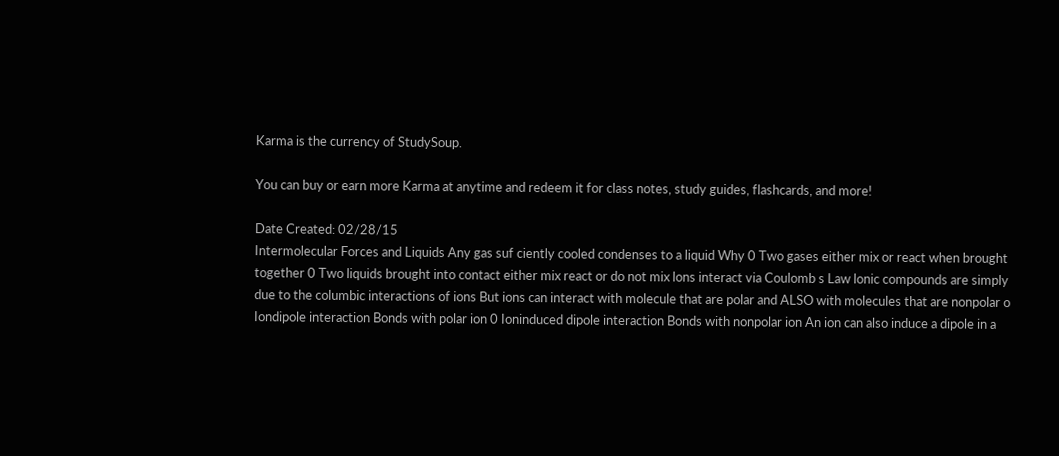Karma is the currency of StudySoup.

You can buy or earn more Karma at anytime and redeem it for class notes, study guides, flashcards, and more!

Date Created: 02/28/15
Intermolecular Forces and Liquids Any gas suf ciently cooled condenses to a liquid Why 0 Two gases either mix or react when brought together 0 Two liquids brought into contact either mix react or do not mix lons interact via Coulomb s Law lonic compounds are simply due to the columbic interactions of ions But ions can interact with molecule that are polar and ALSO with molecules that are nonpolar o Iondipole interaction Bonds with polar ion 0 Ioninduced dipole interaction Bonds with nonpolar ion An ion can also induce a dipole in a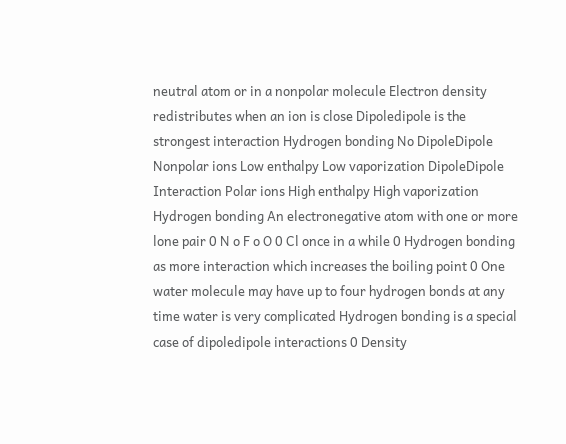neutral atom or in a nonpolar molecule Electron density redistributes when an ion is close Dipoledipole is the strongest interaction Hydrogen bonding No DipoleDipole Nonpolar ions Low enthalpy Low vaporization DipoleDipole Interaction Polar ions High enthalpy High vaporization Hydrogen bonding An electronegative atom with one or more lone pair 0 N o F o O 0 Cl once in a while 0 Hydrogen bonding as more interaction which increases the boiling point 0 One water molecule may have up to four hydrogen bonds at any time water is very complicated Hydrogen bonding is a special case of dipoledipole interactions 0 Density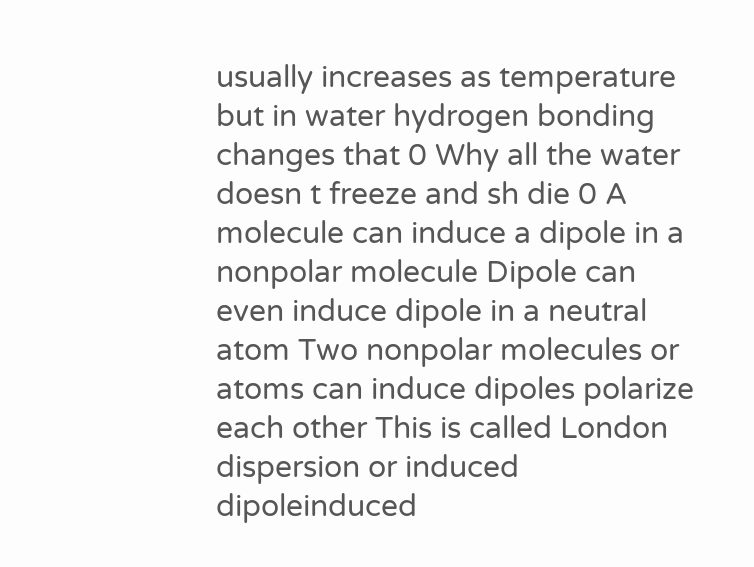usually increases as temperature but in water hydrogen bonding changes that 0 Why all the water doesn t freeze and sh die 0 A molecule can induce a dipole in a nonpolar molecule Dipole can even induce dipole in a neutral atom Two nonpolar molecules or atoms can induce dipoles polarize each other This is called London dispersion or induced dipoleinduced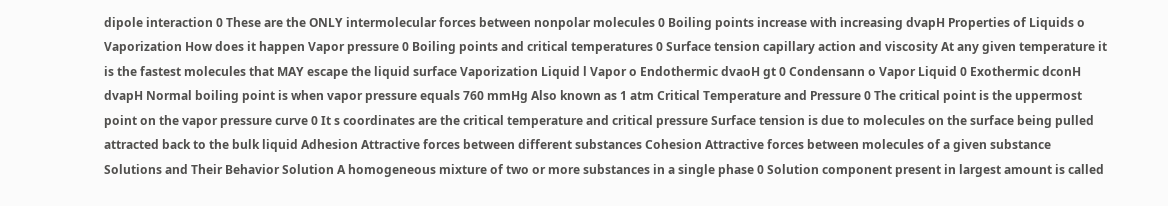dipole interaction 0 These are the ONLY intermolecular forces between nonpolar molecules 0 Boiling points increase with increasing dvapH Properties of Liquids o Vaporization How does it happen Vapor pressure 0 Boiling points and critical temperatures 0 Surface tension capillary action and viscosity At any given temperature it is the fastest molecules that MAY escape the liquid surface Vaporization Liquid l Vapor o Endothermic dvaoH gt 0 Condensann o Vapor Liquid 0 Exothermic dconH dvapH Normal boiling point is when vapor pressure equals 760 mmHg Also known as 1 atm Critical Temperature and Pressure 0 The critical point is the uppermost point on the vapor pressure curve 0 It s coordinates are the critical temperature and critical pressure Surface tension is due to molecules on the surface being pulled attracted back to the bulk liquid Adhesion Attractive forces between different substances Cohesion Attractive forces between molecules of a given substance Solutions and Their Behavior Solution A homogeneous mixture of two or more substances in a single phase 0 Solution component present in largest amount is called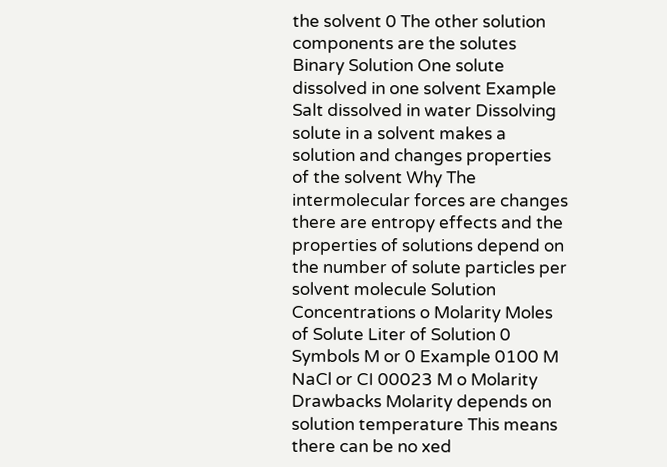the solvent 0 The other solution components are the solutes Binary Solution One solute dissolved in one solvent Example Salt dissolved in water Dissolving solute in a solvent makes a solution and changes properties of the solvent Why The intermolecular forces are changes there are entropy effects and the properties of solutions depend on the number of solute particles per solvent molecule Solution Concentrations o Molarity Moles of Solute Liter of Solution 0 Symbols M or 0 Example 0100 M NaCl or CI 00023 M o Molarity Drawbacks Molarity depends on solution temperature This means there can be no xed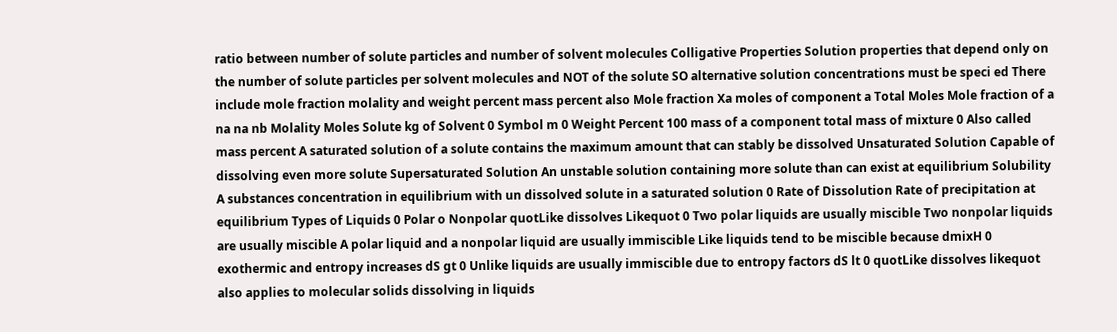ratio between number of solute particles and number of solvent molecules Colligative Properties Solution properties that depend only on the number of solute particles per solvent molecules and NOT of the solute SO alternative solution concentrations must be speci ed There include mole fraction molality and weight percent mass percent also Mole fraction Xa moles of component a Total Moles Mole fraction of a na na nb Molality Moles Solute kg of Solvent 0 Symbol m 0 Weight Percent 100 mass of a component total mass of mixture 0 Also called mass percent A saturated solution of a solute contains the maximum amount that can stably be dissolved Unsaturated Solution Capable of dissolving even more solute Supersaturated Solution An unstable solution containing more solute than can exist at equilibrium Solubility A substances concentration in equilibrium with un dissolved solute in a saturated solution 0 Rate of Dissolution Rate of precipitation at equilibrium Types of Liquids 0 Polar o Nonpolar quotLike dissolves Likequot 0 Two polar liquids are usually miscible Two nonpolar liquids are usually miscible A polar liquid and a nonpolar liquid are usually immiscible Like liquids tend to be miscible because dmixH 0 exothermic and entropy increases dS gt 0 Unlike liquids are usually immiscible due to entropy factors dS lt 0 quotLike dissolves likequot also applies to molecular solids dissolving in liquids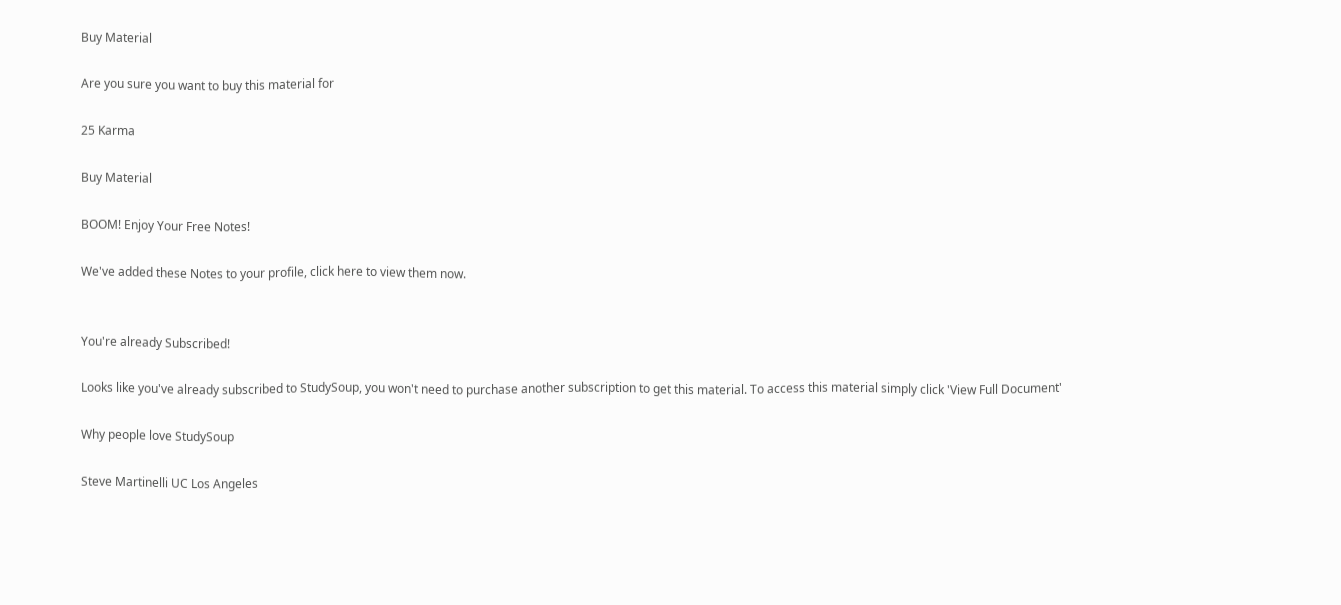Buy Material

Are you sure you want to buy this material for

25 Karma

Buy Material

BOOM! Enjoy Your Free Notes!

We've added these Notes to your profile, click here to view them now.


You're already Subscribed!

Looks like you've already subscribed to StudySoup, you won't need to purchase another subscription to get this material. To access this material simply click 'View Full Document'

Why people love StudySoup

Steve Martinelli UC Los Angeles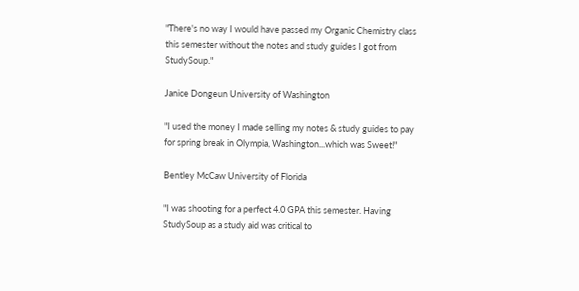"There's no way I would have passed my Organic Chemistry class this semester without the notes and study guides I got from StudySoup."

Janice Dongeun University of Washington

"I used the money I made selling my notes & study guides to pay for spring break in Olympia, Washington...which was Sweet!"

Bentley McCaw University of Florida

"I was shooting for a perfect 4.0 GPA this semester. Having StudySoup as a study aid was critical to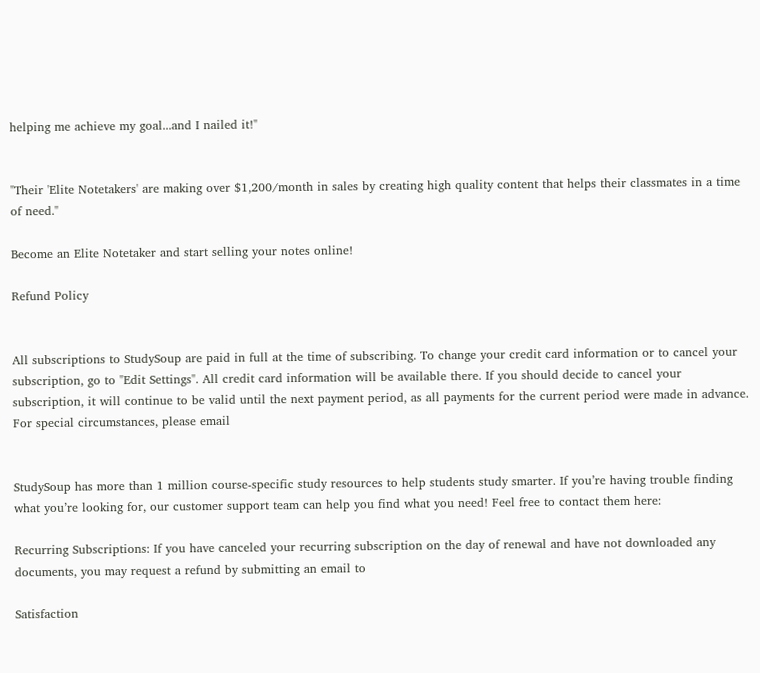helping me achieve my goal...and I nailed it!"


"Their 'Elite Notetakers' are making over $1,200/month in sales by creating high quality content that helps their classmates in a time of need."

Become an Elite Notetaker and start selling your notes online!

Refund Policy


All subscriptions to StudySoup are paid in full at the time of subscribing. To change your credit card information or to cancel your subscription, go to "Edit Settings". All credit card information will be available there. If you should decide to cancel your subscription, it will continue to be valid until the next payment period, as all payments for the current period were made in advance. For special circumstances, please email


StudySoup has more than 1 million course-specific study resources to help students study smarter. If you’re having trouble finding what you’re looking for, our customer support team can help you find what you need! Feel free to contact them here:

Recurring Subscriptions: If you have canceled your recurring subscription on the day of renewal and have not downloaded any documents, you may request a refund by submitting an email to

Satisfaction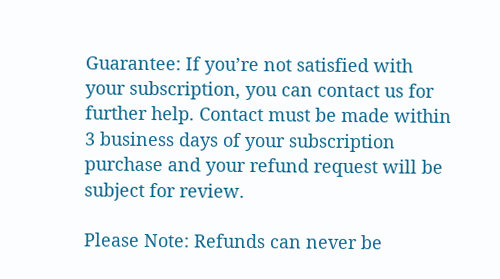Guarantee: If you’re not satisfied with your subscription, you can contact us for further help. Contact must be made within 3 business days of your subscription purchase and your refund request will be subject for review.

Please Note: Refunds can never be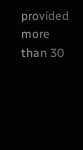provided more than 30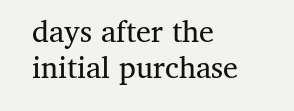days after the initial purchase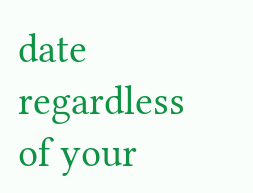date regardless of your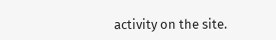activity on the site.